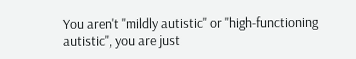You aren't "mildly autistic" or "high-functioning autistic", you are just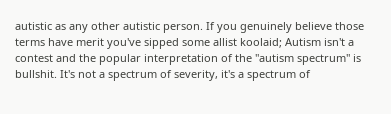autistic as any other autistic person. If you genuinely believe those terms have merit you've sipped some allist koolaid; Autism isn't a contest and the popular interpretation of the "autism spectrum" is bullshit. It's not a spectrum of severity, it's a spectrum of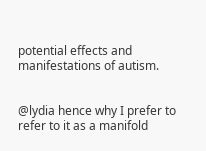potential effects and manifestations of autism.


@lydia hence why I prefer to refer to it as a manifold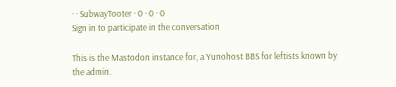· · SubwayTooter · 0 · 0 · 0
Sign in to participate in the conversation

This is the Mastodon instance for, a Yunohost BBS for leftists known by the admin.